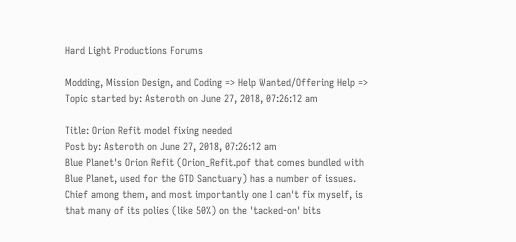Hard Light Productions Forums

Modding, Mission Design, and Coding => Help Wanted/Offering Help => Topic started by: Asteroth on June 27, 2018, 07:26:12 am

Title: Orion Refit model fixing needed
Post by: Asteroth on June 27, 2018, 07:26:12 am
Blue Planet's Orion Refit (Orion_Refit.pof that comes bundled with Blue Planet, used for the GTD Sanctuary) has a number of issues. Chief among them, and most importantly one I can't fix myself, is that many of its polies (like 50%) on the 'tacked-on' bits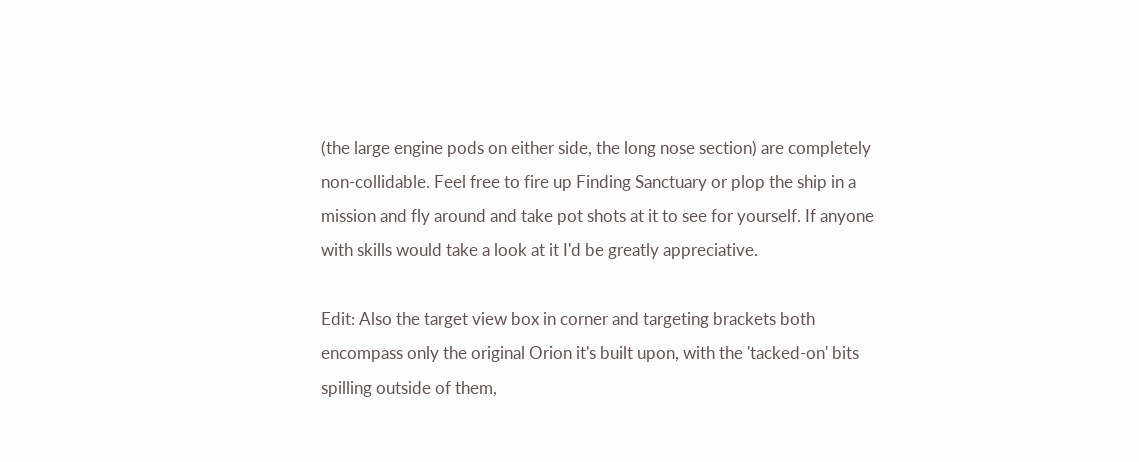(the large engine pods on either side, the long nose section) are completely non-collidable. Feel free to fire up Finding Sanctuary or plop the ship in a mission and fly around and take pot shots at it to see for yourself. If anyone with skills would take a look at it I'd be greatly appreciative.

Edit: Also the target view box in corner and targeting brackets both encompass only the original Orion it's built upon, with the 'tacked-on' bits spilling outside of them,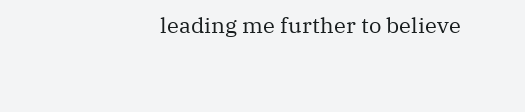leading me further to believe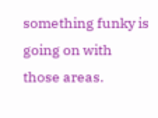something funky is going on with those areas.